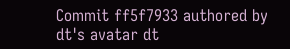Commit ff5f7933 authored by dt's avatar dt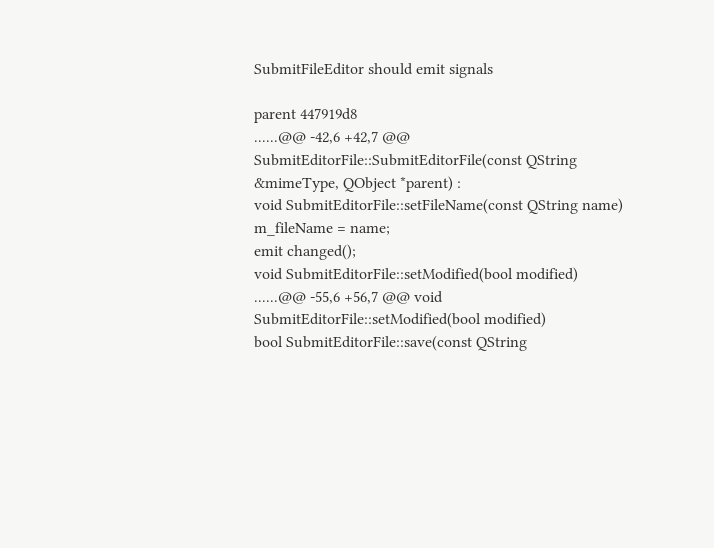SubmitFileEditor should emit signals

parent 447919d8
......@@ -42,6 +42,7 @@ SubmitEditorFile::SubmitEditorFile(const QString &mimeType, QObject *parent) :
void SubmitEditorFile::setFileName(const QString name)
m_fileName = name;
emit changed();
void SubmitEditorFile::setModified(bool modified)
......@@ -55,6 +56,7 @@ void SubmitEditorFile::setModified(bool modified)
bool SubmitEditorFile::save(const QString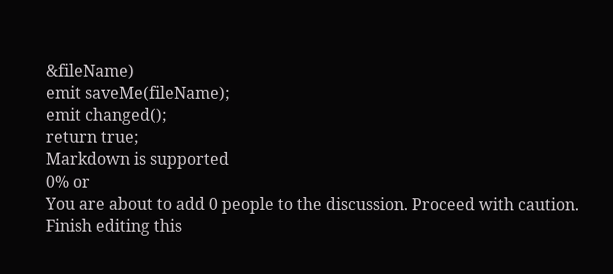&fileName)
emit saveMe(fileName);
emit changed();
return true;
Markdown is supported
0% or
You are about to add 0 people to the discussion. Proceed with caution.
Finish editing this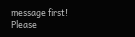message first!
Please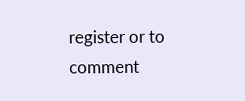register or to comment